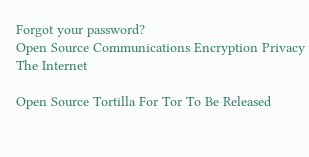Forgot your password?
Open Source Communications Encryption Privacy The Internet

Open Source Tortilla For Tor To Be Released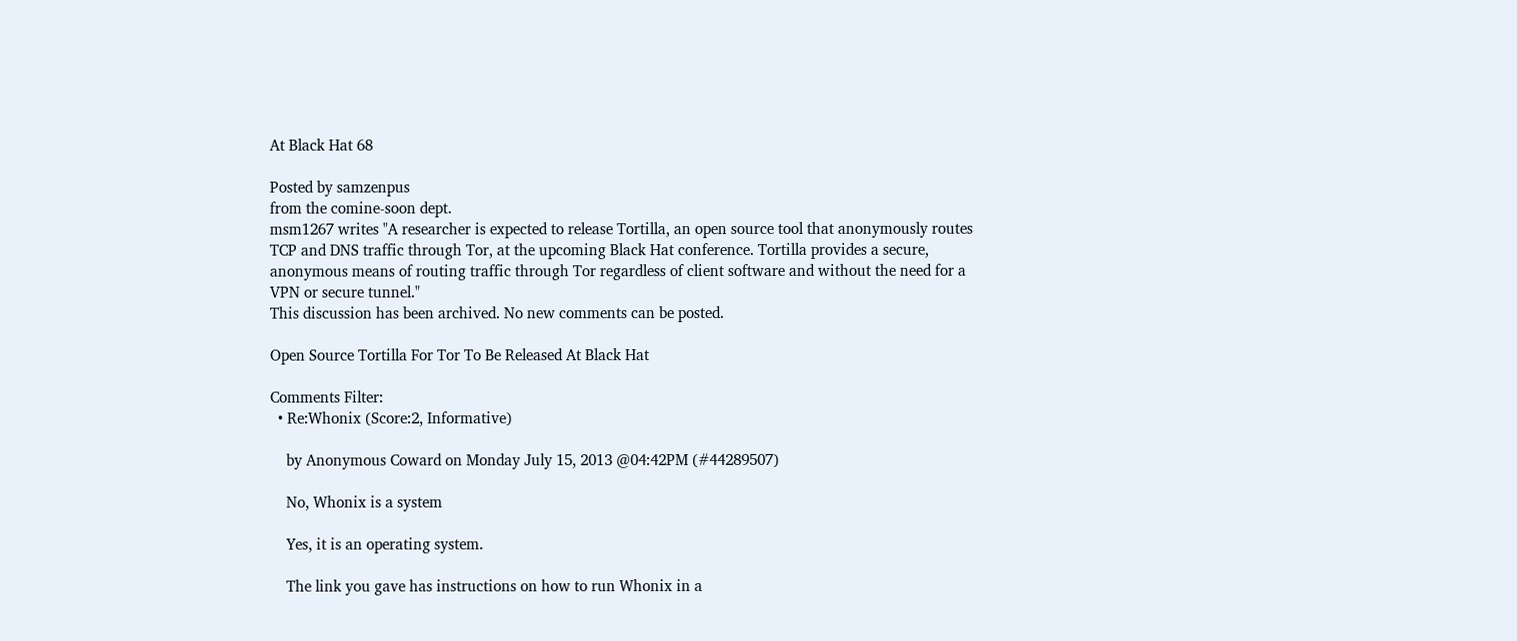At Black Hat 68

Posted by samzenpus
from the comine-soon dept.
msm1267 writes "A researcher is expected to release Tortilla, an open source tool that anonymously routes TCP and DNS traffic through Tor, at the upcoming Black Hat conference. Tortilla provides a secure, anonymous means of routing traffic through Tor regardless of client software and without the need for a VPN or secure tunnel."
This discussion has been archived. No new comments can be posted.

Open Source Tortilla For Tor To Be Released At Black Hat

Comments Filter:
  • Re:Whonix (Score:2, Informative)

    by Anonymous Coward on Monday July 15, 2013 @04:42PM (#44289507)

    No, Whonix is a system

    Yes, it is an operating system.

    The link you gave has instructions on how to run Whonix in a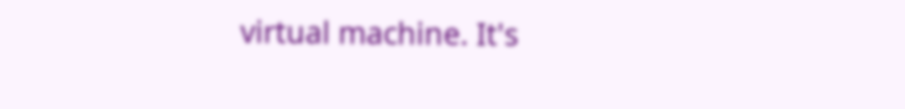virtual machine. It's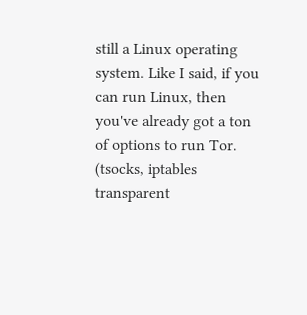still a Linux operating system. Like I said, if you can run Linux, then you've already got a ton of options to run Tor. (tsocks, iptables transparent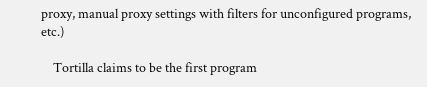proxy, manual proxy settings with filters for unconfigured programs, etc.)

    Tortilla claims to be the first program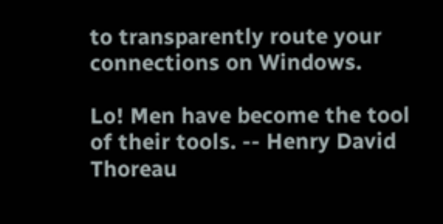to transparently route your connections on Windows.

Lo! Men have become the tool of their tools. -- Henry David Thoreau